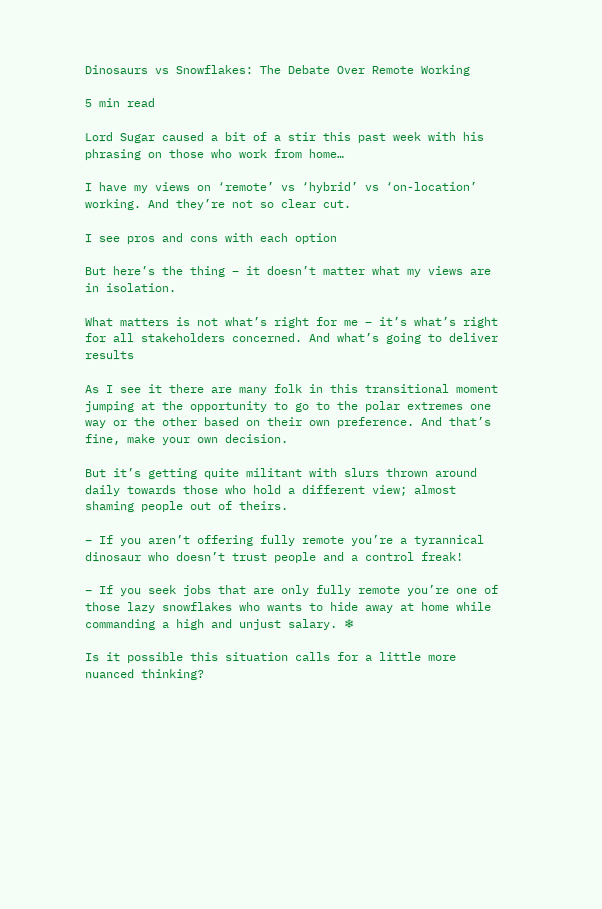Dinosaurs vs Snowflakes: The Debate Over Remote Working

5 min read

Lord Sugar caused a bit of a stir this past week with his phrasing on those who work from home…

I have my views on ‘remote’ vs ‘hybrid’ vs ‘on-location’ working. And they’re not so clear cut.

I see pros and cons with each option

But here’s the thing – it doesn’t matter what my views are in isolation.

What matters is not what’s right for me – it’s what’s right for all stakeholders concerned. And what’s going to deliver results

As I see it there are many folk in this transitional moment jumping at the opportunity to go to the polar extremes one way or the other based on their own preference. And that’s fine, make your own decision.

But it’s getting quite militant with slurs thrown around daily towards those who hold a different view; almost shaming people out of theirs.

– If you aren’t offering fully remote you’re a tyrannical dinosaur who doesn’t trust people and a control freak!

– If you seek jobs that are only fully remote you’re one of those lazy snowflakes who wants to hide away at home while commanding a high and unjust salary. ❄

Is it possible this situation calls for a little more nuanced thinking?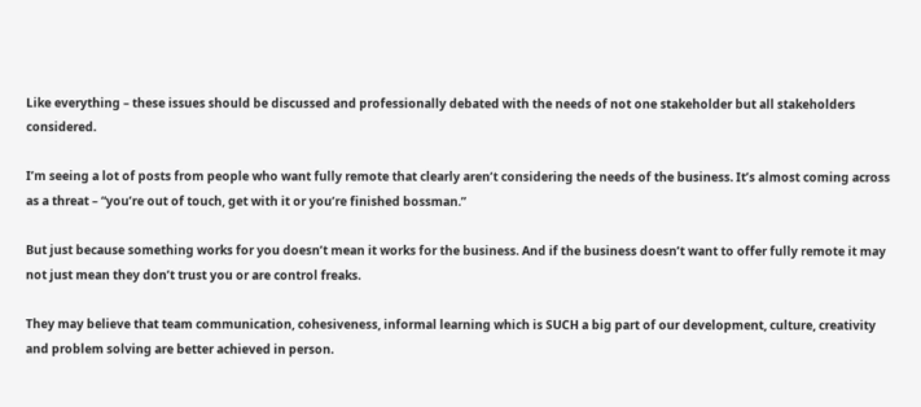Like everything – these issues should be discussed and professionally debated with the needs of not one stakeholder but all stakeholders considered.

I’m seeing a lot of posts from people who want fully remote that clearly aren’t considering the needs of the business. It’s almost coming across as a threat – “you’re out of touch, get with it or you’re finished bossman.”

But just because something works for you doesn’t mean it works for the business. And if the business doesn’t want to offer fully remote it may not just mean they don’t trust you or are control freaks.

They may believe that team communication, cohesiveness, informal learning which is SUCH a big part of our development, culture, creativity and problem solving are better achieved in person.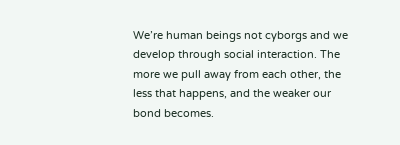We’re human beings not cyborgs and we develop through social interaction. The more we pull away from each other, the less that happens, and the weaker our bond becomes.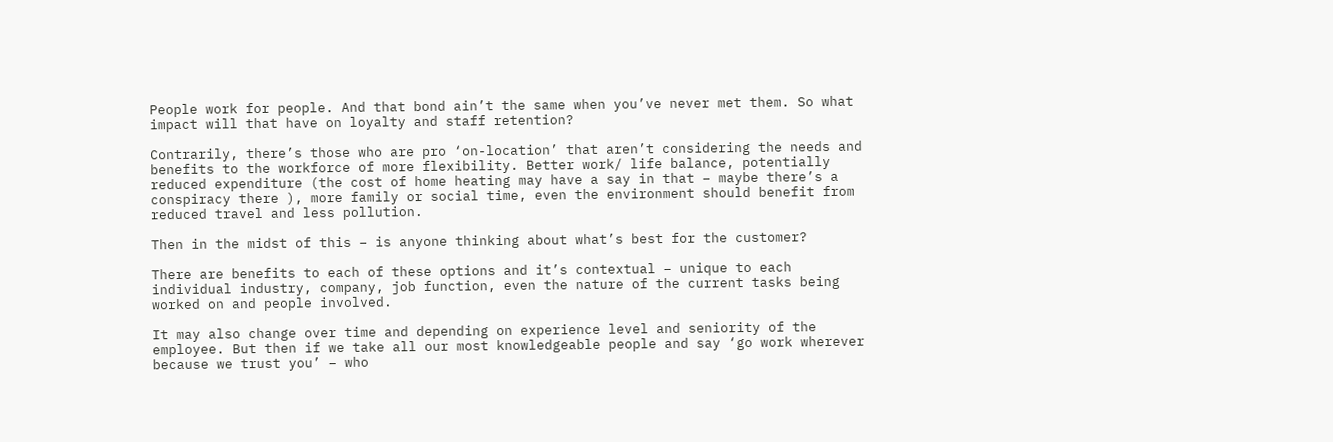People work for people. And that bond ain’t the same when you’ve never met them. So what impact will that have on loyalty and staff retention?

Contrarily, there’s those who are pro ‘on-location’ that aren’t considering the needs and benefits to the workforce of more flexibility. Better work/ life balance, potentially reduced expenditure (the cost of home heating may have a say in that – maybe there’s a conspiracy there ), more family or social time, even the environment should benefit from reduced travel and less pollution.

Then in the midst of this – is anyone thinking about what’s best for the customer?

There are benefits to each of these options and it’s contextual – unique to each individual industry, company, job function, even the nature of the current tasks being worked on and people involved.

It may also change over time and depending on experience level and seniority of the employee. But then if we take all our most knowledgeable people and say ‘go work wherever because we trust you’ – who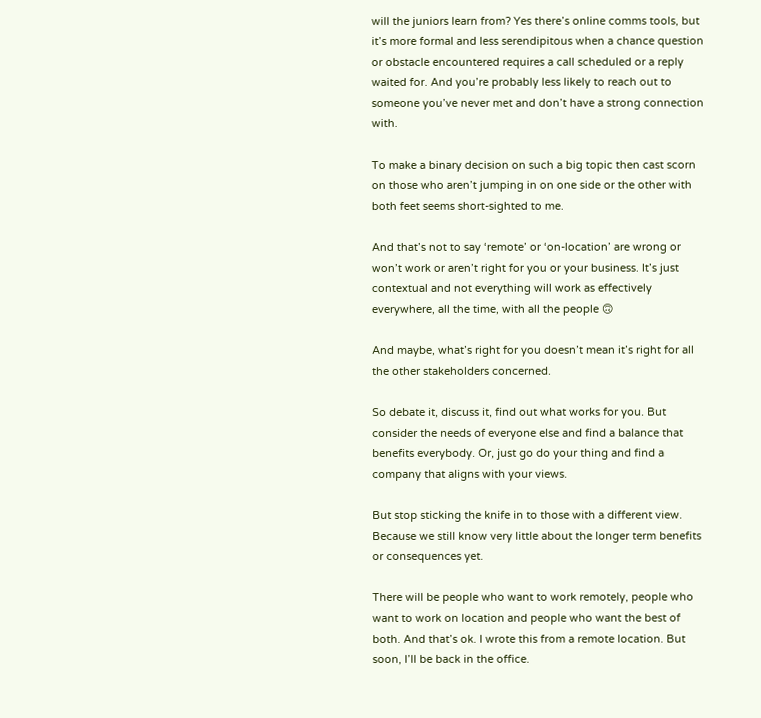will the juniors learn from? Yes there’s online comms tools, but it’s more formal and less serendipitous when a chance question or obstacle encountered requires a call scheduled or a reply waited for. And you’re probably less likely to reach out to someone you’ve never met and don’t have a strong connection with.

To make a binary decision on such a big topic then cast scorn on those who aren’t jumping in on one side or the other with both feet seems short-sighted to me.

And that’s not to say ‘remote’ or ‘on-location’ are wrong or won’t work or aren’t right for you or your business. It’s just contextual and not everything will work as effectively everywhere, all the time, with all the people 🙃

And maybe, what’s right for you doesn’t mean it’s right for all the other stakeholders concerned.

So debate it, discuss it, find out what works for you. But consider the needs of everyone else and find a balance that benefits everybody. Or, just go do your thing and find a company that aligns with your views.

But stop sticking the knife in to those with a different view. Because we still know very little about the longer term benefits or consequences yet.

There will be people who want to work remotely, people who want to work on location and people who want the best of both. And that’s ok. I wrote this from a remote location. But soon, I’ll be back in the office.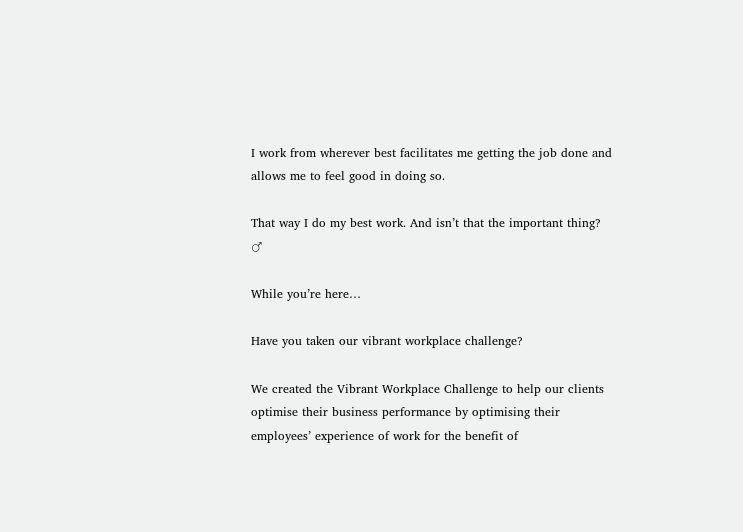I work from wherever best facilitates me getting the job done and allows me to feel good in doing so.

That way I do my best work. And isn’t that the important thing? ♂

While you’re here…

Have you taken our vibrant workplace challenge?

We created the Vibrant Workplace Challenge to help our clients optimise their business performance by optimising their employees’ experience of work for the benefit of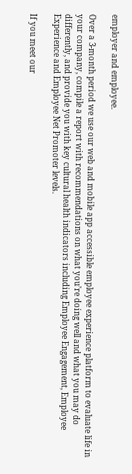employer and employee.

Over a 3-month period we use our web and mobile app accessible employee experience platform to evaluate life in your company, compile a report with recommendations on what you’re doing well and what you may do differently, and provide you with key cultural health indicators including Employee Engagement, Employee Experience and Employee Net Promoter levels.

If you meet our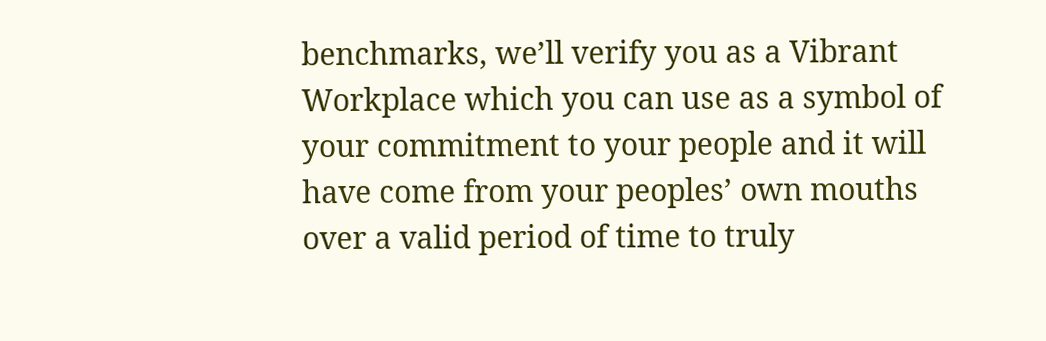benchmarks, we’ll verify you as a Vibrant Workplace which you can use as a symbol of your commitment to your people and it will have come from your peoples’ own mouths over a valid period of time to truly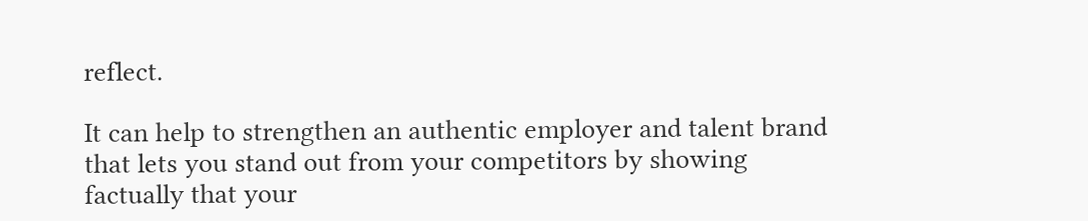reflect.

It can help to strengthen an authentic employer and talent brand that lets you stand out from your competitors by showing factually that your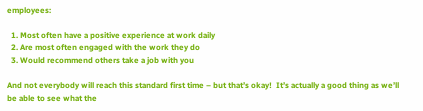employees:

  1. Most often have a positive experience at work daily
  2. Are most often engaged with the work they do
  3. Would recommend others take a job with you

And not everybody will reach this standard first time – but that’s okay!  It’s actually a good thing as we’ll be able to see what the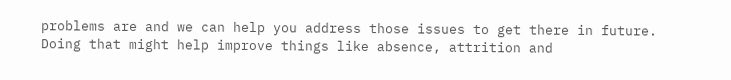problems are and we can help you address those issues to get there in future.  Doing that might help improve things like absence, attrition and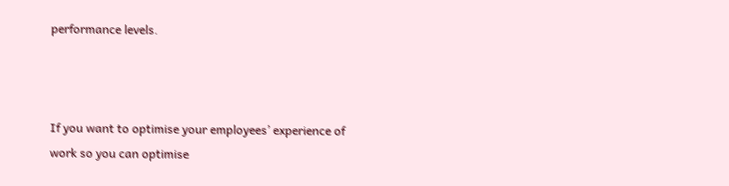performance levels.



If you want to optimise your employees’ experience of work so you can optimise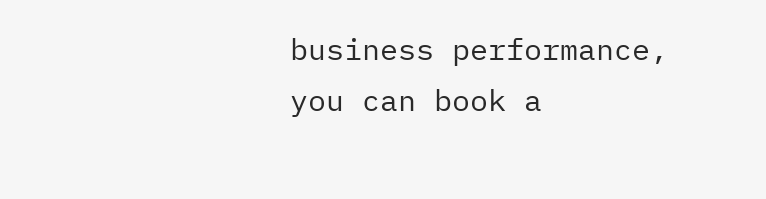business performance, you can book a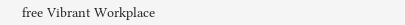free Vibrant Workplace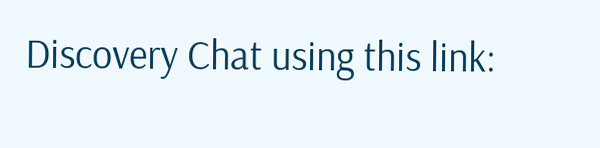Discovery Chat using this link: